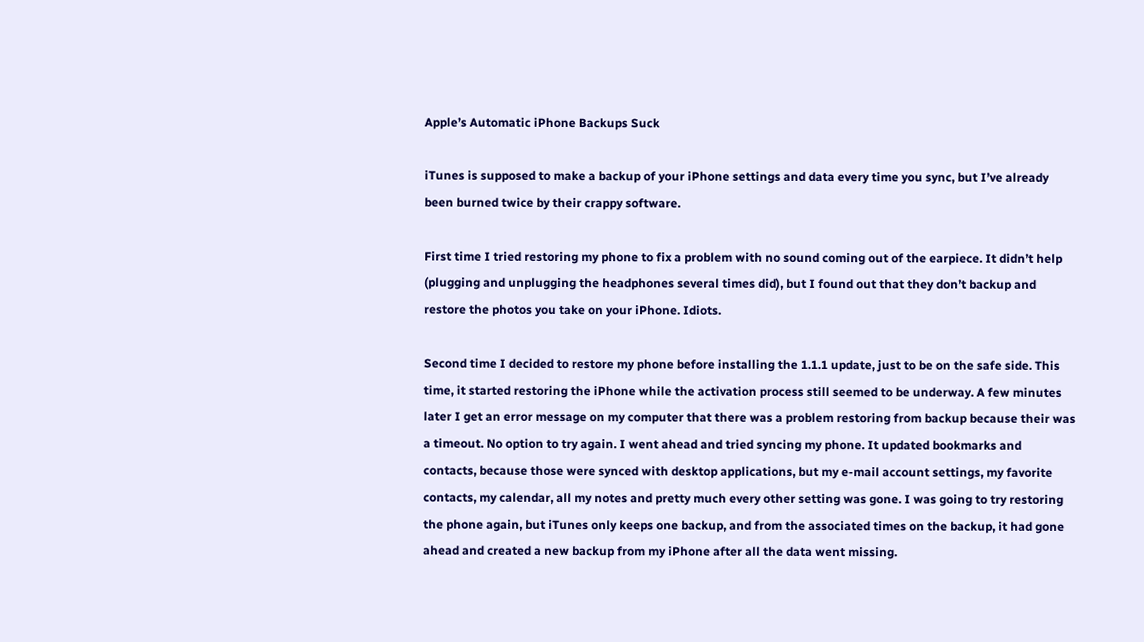Apple’s Automatic iPhone Backups Suck

iTunes is supposed to make a backup of your iPhone settings and data every time you sync, but I’ve already been burned twice by their crappy software.

First time I tried restoring my phone to fix a problem with no sound coming out of the earpiece. It didn’t help (plugging and unplugging the headphones several times did), but I found out that they don’t backup and restore the photos you take on your iPhone. Idiots.

Second time I decided to restore my phone before installing the 1.1.1 update, just to be on the safe side. This time, it started restoring the iPhone while the activation process still seemed to be underway. A few minutes later I get an error message on my computer that there was a problem restoring from backup because their was a timeout. No option to try again. I went ahead and tried syncing my phone. It updated bookmarks and contacts, because those were synced with desktop applications, but my e-mail account settings, my favorite contacts, my calendar, all my notes and pretty much every other setting was gone. I was going to try restoring the phone again, but iTunes only keeps one backup, and from the associated times on the backup, it had gone ahead and created a new backup from my iPhone after all the data went missing.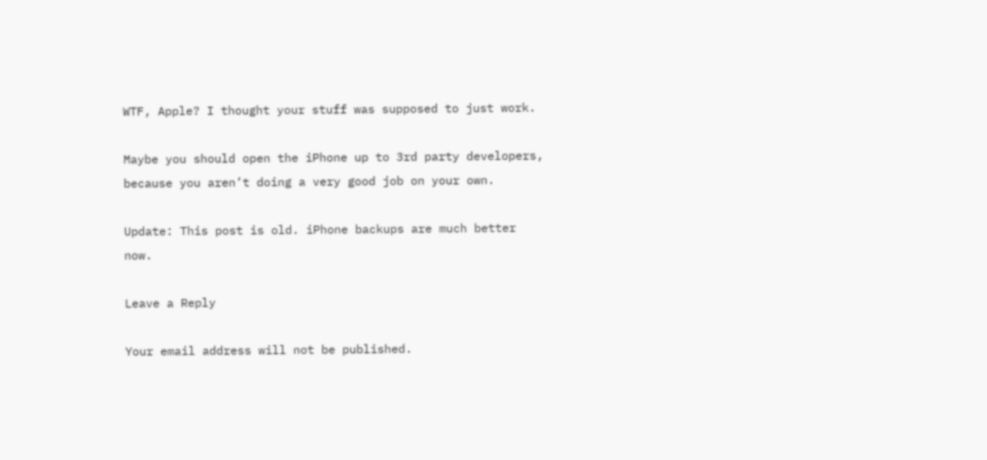WTF, Apple? I thought your stuff was supposed to just work.

Maybe you should open the iPhone up to 3rd party developers, because you aren’t doing a very good job on your own.

Update: This post is old. iPhone backups are much better now.

Leave a Reply

Your email address will not be published.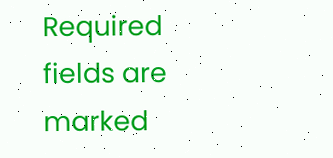Required fields are marked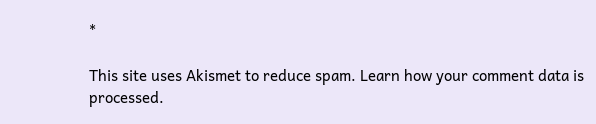*

This site uses Akismet to reduce spam. Learn how your comment data is processed.